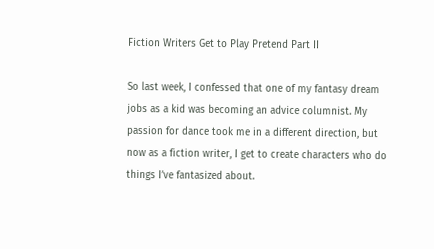Fiction Writers Get to Play Pretend Part II

So last week, I confessed that one of my fantasy dream jobs as a kid was becoming an advice columnist. My passion for dance took me in a different direction, but now as a fiction writer, I get to create characters who do things I’ve fantasized about.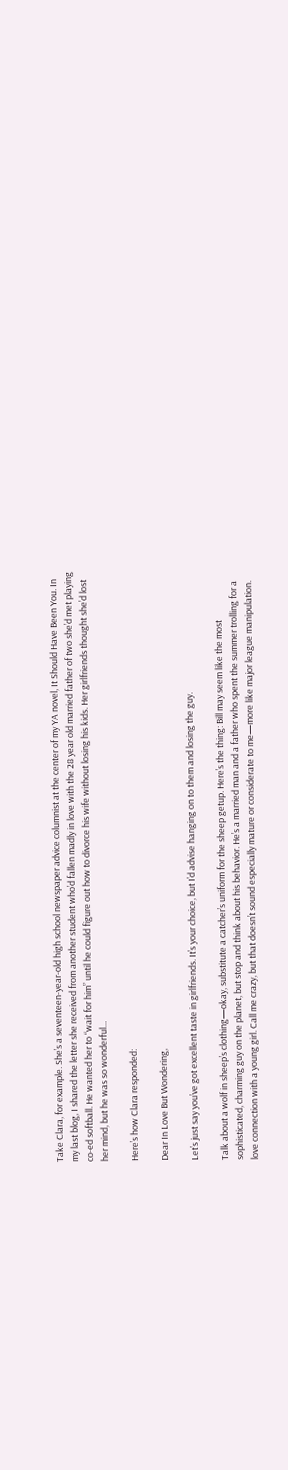Take Clara, for example. She’s a seventeen-year-old high school newspaper advice columnist at the center of my YA novel, It Should Have Been You. In my last blog, I shared the letter she received from another student who’d fallen madly in love with the 28 year old married father of two she’d met playing co-ed softball. He wanted her to “wait for him” until he could figure out how to divorce his wife without losing his kids. Her girlfriends thought she’d lost her mind, but he was so wonderful…

Here’s how Clara responded:

Dear In Love But Wondering,

Let’s just say you’ve got excellent taste in girlfriends. It’s your choice, but I’d advise hanging on to them and losing the guy.

Talk about a wolf in sheep’s clothing—okay, substitute a catcher’s uniform for the sheep getup. Here’s the thing: Bill may seem like the most sophisticated, charming guy on the planet, but stop and think about his behavior. He’s a married man and a father who spent the summer trolling for a love connection with a young girl. Call me crazy, but that doesn’t sound especially mature or considerate to me—more like major league manipulation.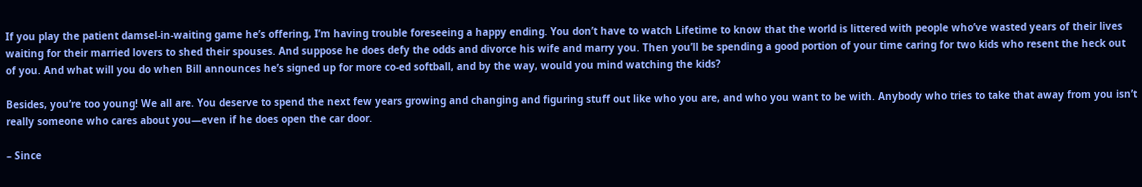If you play the patient damsel-in-waiting game he’s offering, I’m having trouble foreseeing a happy ending. You don’t have to watch Lifetime to know that the world is littered with people who’ve wasted years of their lives waiting for their married lovers to shed their spouses. And suppose he does defy the odds and divorce his wife and marry you. Then you’ll be spending a good portion of your time caring for two kids who resent the heck out of you. And what will you do when Bill announces he’s signed up for more co-ed softball, and by the way, would you mind watching the kids?

Besides, you’re too young! We all are. You deserve to spend the next few years growing and changing and figuring stuff out like who you are, and who you want to be with. Anybody who tries to take that away from you isn’t really someone who cares about you—even if he does open the car door.

– Since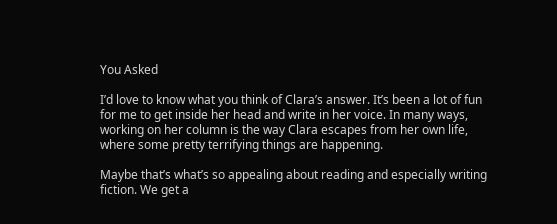You Asked

I’d love to know what you think of Clara’s answer. It’s been a lot of fun for me to get inside her head and write in her voice. In many ways, working on her column is the way Clara escapes from her own life, where some pretty terrifying things are happening.

Maybe that’s what’s so appealing about reading and especially writing fiction. We get a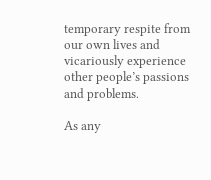temporary respite from our own lives and vicariously experience other people’s passions and problems.

As any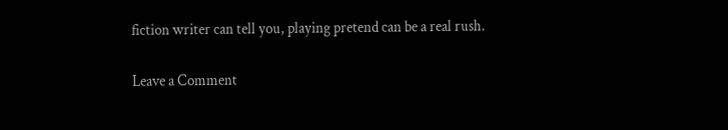fiction writer can tell you, playing pretend can be a real rush.

Leave a Comment